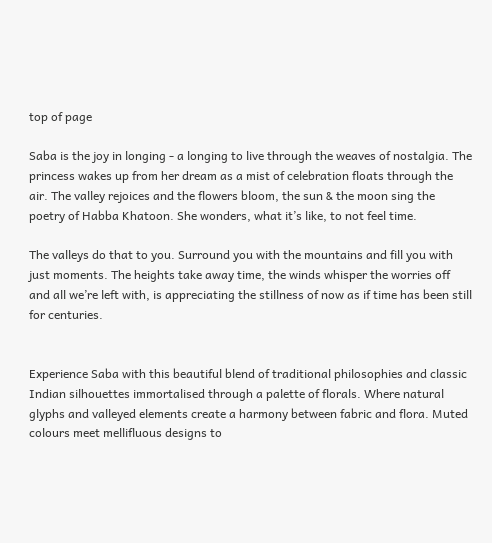top of page

Saba is the joy in longing - a longing to live through the weaves of nostalgia. The princess wakes up from her dream as a mist of celebration floats through the air. The valley rejoices and the flowers bloom, the sun & the moon sing the poetry of Habba Khatoon. She wonders, what it’s like, to not feel time.

The valleys do that to you. Surround you with the mountains and fill you with just moments. The heights take away time, the winds whisper the worries off and all we’re left with, is appreciating the stillness of now as if time has been still for centuries.


Experience Saba with this beautiful blend of traditional philosophies and classic Indian silhouettes immortalised through a palette of florals. Where natural glyphs and valleyed elements create a harmony between fabric and flora. Muted colours meet mellifluous designs to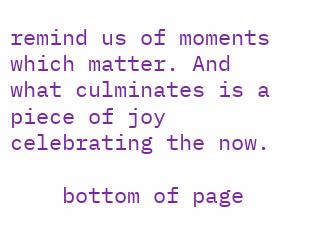remind us of moments which matter. And what culminates is a piece of joy celebrating the now.

    bottom of page